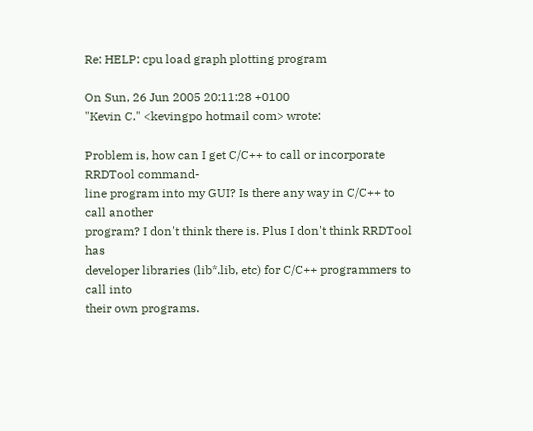Re: HELP: cpu load graph plotting program

On Sun, 26 Jun 2005 20:11:28 +0100
"Kevin C." <kevingpo hotmail com> wrote:

Problem is, how can I get C/C++ to call or incorporate RRDTool command-
line program into my GUI? Is there any way in C/C++ to call another
program? I don't think there is. Plus I don't think RRDTool has
developer libraries (lib*.lib, etc) for C/C++ programmers to call into
their own programs.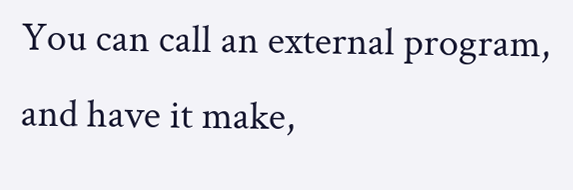You can call an external program, and have it make,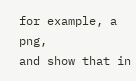for example, a png,
and show that in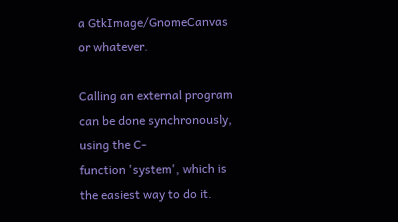a GtkImage/GnomeCanvas or whatever.

Calling an external program can be done synchronously, using the C-
function 'system', which is the easiest way to do it.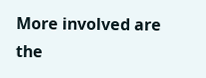More involved are
the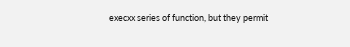execxx series of function, but they permit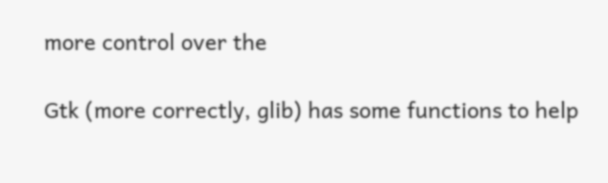more control over the

Gtk (more correctly, glib) has some functions to help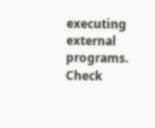executing external
programs. Check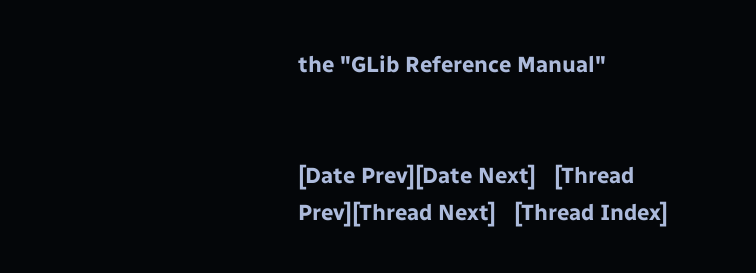the "GLib Reference Manual"


[Date Prev][Date Next]   [Thread Prev][Thread Next]   [Thread Index]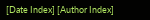[Date Index] [Author Index]